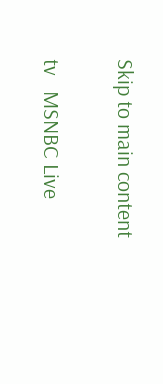Skip to main content

tv   MSNBC Live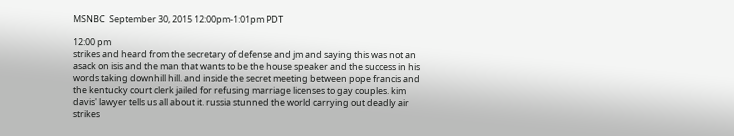MSNBC  September 30, 2015 12:00pm-1:01pm PDT

12:00 pm
strikes and heard from the secretary of defense and jm and saying this was not an asack on isis and the man that wants to be the house speaker and the success in his words taking downhill hill. and inside the secret meeting between pope francis and the kentucky court clerk jailed for refusing marriage licenses to gay couples. kim davis' lawyer tells us all about it. russia stunned the world carrying out deadly air strikes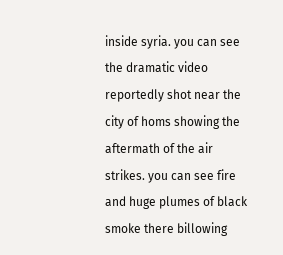inside syria. you can see the dramatic video reportedly shot near the city of homs showing the aftermath of the air strikes. you can see fire and huge plumes of black smoke there billowing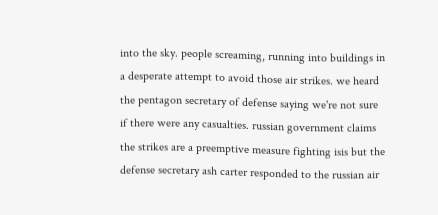into the sky. people screaming, running into buildings in a desperate attempt to avoid those air strikes. we heard the pentagon secretary of defense saying we're not sure if there were any casualties. russian government claims the strikes are a preemptive measure fighting isis but the defense secretary ash carter responded to the russian air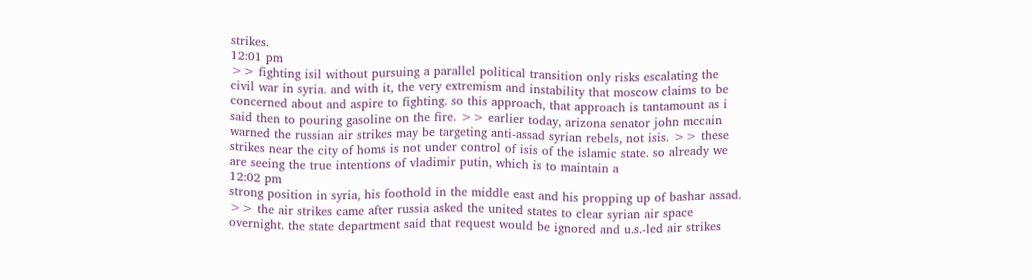strikes.
12:01 pm
>> fighting isil without pursuing a parallel political transition only risks escalating the civil war in syria. and with it, the very extremism and instability that moscow claims to be concerned about and aspire to fighting. so this approach, that approach is tantamount as i said then to pouring gasoline on the fire. >> earlier today, arizona senator john mccain warned the russian air strikes may be targeting anti-assad syrian rebels, not isis. >> these strikes near the city of homs is not under control of isis of the islamic state. so already we are seeing the true intentions of vladimir putin, which is to maintain a
12:02 pm
strong position in syria, his foothold in the middle east and his propping up of bashar assad. >> the air strikes came after russia asked the united states to clear syrian air space overnight. the state department said that request would be ignored and u.s.-led air strikes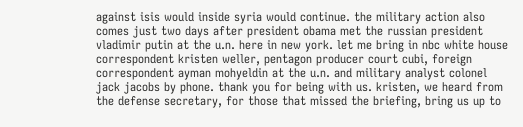against isis would inside syria would continue. the military action also comes just two days after president obama met the russian president vladimir putin at the u.n. here in new york. let me bring in nbc white house correspondent kristen weller, pentagon producer court cubi, foreign correspondent ayman mohyeldin at the u.n. and military analyst colonel jack jacobs by phone. thank you for being with us. kristen, we heard from the defense secretary, for those that missed the briefing, bring us up to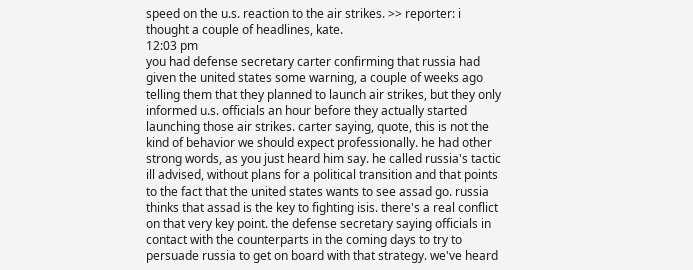speed on the u.s. reaction to the air strikes. >> reporter: i thought a couple of headlines, kate.
12:03 pm
you had defense secretary carter confirming that russia had given the united states some warning, a couple of weeks ago telling them that they planned to launch air strikes, but they only informed u.s. officials an hour before they actually started launching those air strikes. carter saying, quote, this is not the kind of behavior we should expect professionally. he had other strong words, as you just heard him say. he called russia's tactic ill advised, without plans for a political transition and that points to the fact that the united states wants to see assad go. russia thinks that assad is the key to fighting isis. there's a real conflict on that very key point. the defense secretary saying officials in contact with the counterparts in the coming days to try to persuade russia to get on board with that strategy. we've heard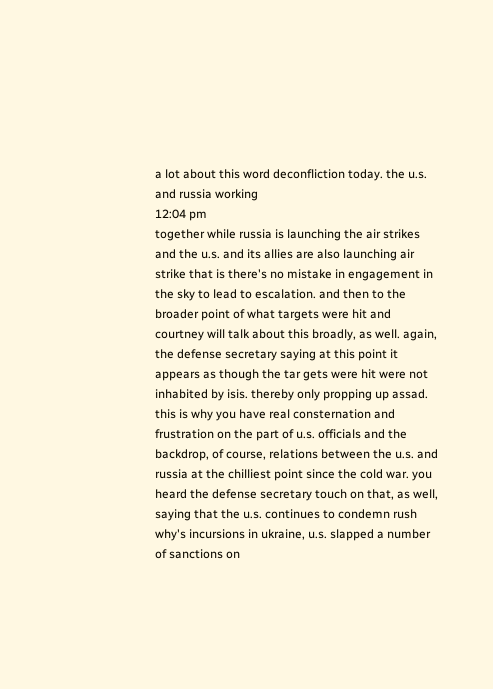a lot about this word deconfliction today. the u.s. and russia working
12:04 pm
together while russia is launching the air strikes and the u.s. and its allies are also launching air strike that is there's no mistake in engagement in the sky to lead to escalation. and then to the broader point of what targets were hit and courtney will talk about this broadly, as well. again, the defense secretary saying at this point it appears as though the tar gets were hit were not inhabited by isis. thereby only propping up assad. this is why you have real consternation and frustration on the part of u.s. officials and the backdrop, of course, relations between the u.s. and russia at the chilliest point since the cold war. you heard the defense secretary touch on that, as well, saying that the u.s. continues to condemn rush why's incursions in ukraine, u.s. slapped a number of sanctions on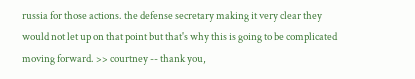russia for those actions. the defense secretary making it very clear they would not let up on that point but that's why this is going to be complicated moving forward. >> courtney -- thank you,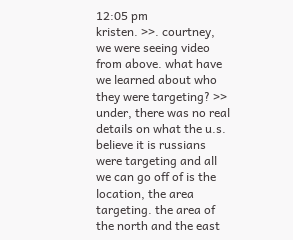12:05 pm
kristen. >>. courtney, we were seeing video from above. what have we learned about who they were targeting? >> under, there was no real details on what the u.s. believe it is russians were targeting and all we can go off of is the location, the area targeting. the area of the north and the east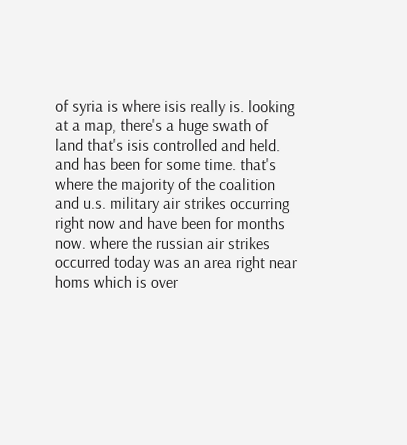of syria is where isis really is. looking at a map, there's a huge swath of land that's isis controlled and held. and has been for some time. that's where the majority of the coalition and u.s. military air strikes occurring right now and have been for months now. where the russian air strikes occurred today was an area right near homs which is over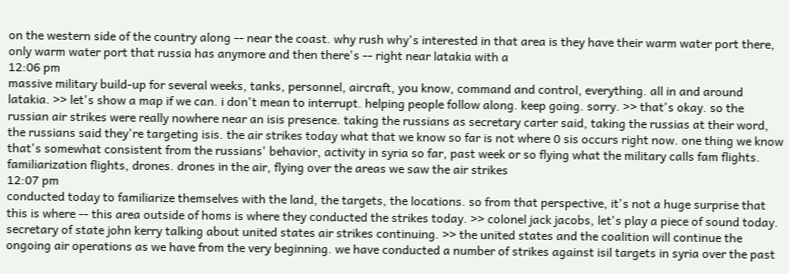on the western side of the country along -- near the coast. why rush why's interested in that area is they have their warm water port there, only warm water port that russia has anymore and then there's -- right near latakia with a
12:06 pm
massive military build-up for several weeks, tanks, personnel, aircraft, you know, command and control, everything. all in and around latakia. >> let's show a map if we can. i don't mean to interrupt. helping people follow along. keep going. sorry. >> that's okay. so the russian air strikes were really nowhere near an isis presence. taking the russians as secretary carter said, taking the russias at their word, the russians said they're targeting isis. the air strikes today what that we know so far is not where 0 sis occurs right now. one thing we know that's somewhat consistent from the russians' behavior, activity in syria so far, past week or so flying what the military calls fam flights. familiarization flights, drones. drones in the air, flying over the areas we saw the air strikes
12:07 pm
conducted today to familiarize themselves with the land, the targets, the locations. so from that perspective, it's not a huge surprise that this is where -- this area outside of homs is where they conducted the strikes today. >> colonel jack jacobs, let's play a piece of sound today. secretary of state john kerry talking about united states air strikes continuing. >> the united states and the coalition will continue the ongoing air operations as we have from the very beginning. we have conducted a number of strikes against isil targets in syria over the past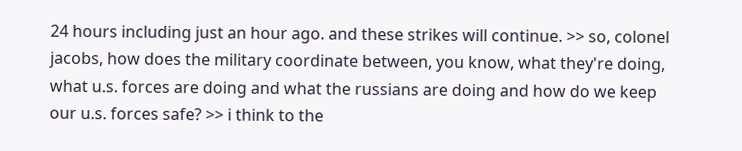24 hours including just an hour ago. and these strikes will continue. >> so, colonel jacobs, how does the military coordinate between, you know, what they're doing, what u.s. forces are doing and what the russians are doing and how do we keep our u.s. forces safe? >> i think to the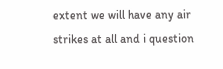extent we will have any air strikes at all and i question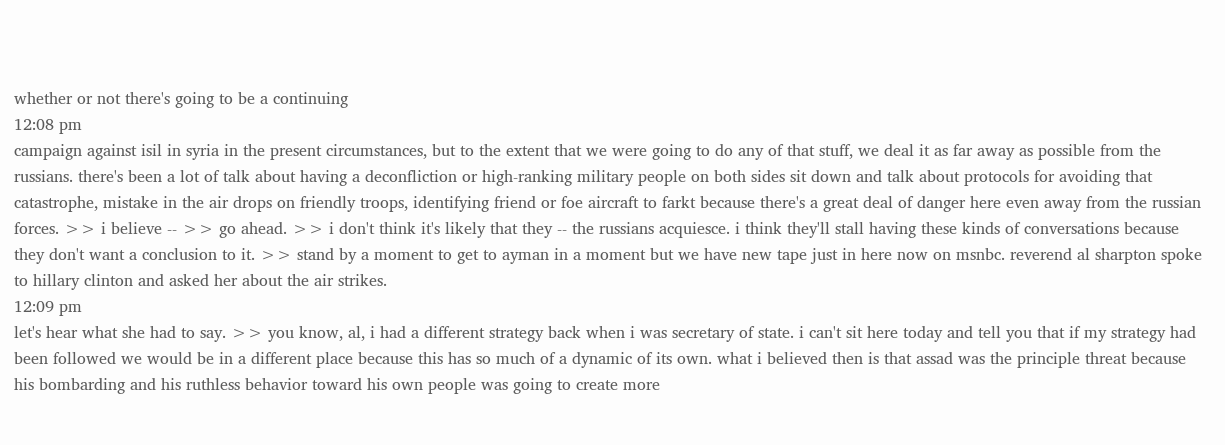whether or not there's going to be a continuing
12:08 pm
campaign against isil in syria in the present circumstances, but to the extent that we were going to do any of that stuff, we deal it as far away as possible from the russians. there's been a lot of talk about having a deconfliction or high-ranking military people on both sides sit down and talk about protocols for avoiding that catastrophe, mistake in the air drops on friendly troops, identifying friend or foe aircraft to farkt because there's a great deal of danger here even away from the russian forces. >> i believe -- >> go ahead. >> i don't think it's likely that they -- the russians acquiesce. i think they'll stall having these kinds of conversations because they don't want a conclusion to it. >> stand by a moment to get to ayman in a moment but we have new tape just in here now on msnbc. reverend al sharpton spoke to hillary clinton and asked her about the air strikes.
12:09 pm
let's hear what she had to say. >> you know, al, i had a different strategy back when i was secretary of state. i can't sit here today and tell you that if my strategy had been followed we would be in a different place because this has so much of a dynamic of its own. what i believed then is that assad was the principle threat because his bombarding and his ruthless behavior toward his own people was going to create more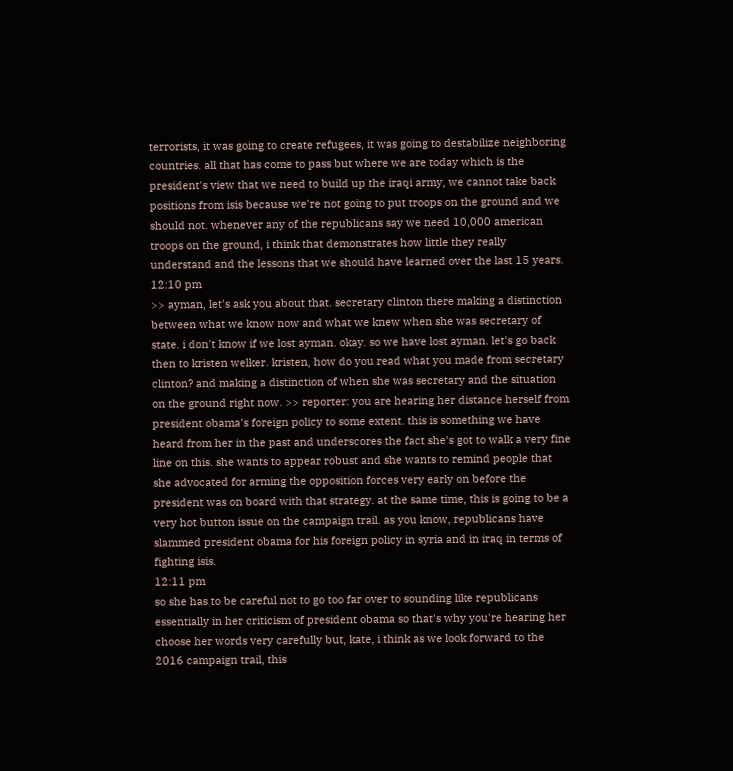terrorists, it was going to create refugees, it was going to destabilize neighboring countries. all that has come to pass but where we are today which is the president's view that we need to build up the iraqi army, we cannot take back positions from isis because we're not going to put troops on the ground and we should not. whenever any of the republicans say we need 10,000 american troops on the ground, i think that demonstrates how little they really understand and the lessons that we should have learned over the last 15 years.
12:10 pm
>> ayman, let's ask you about that. secretary clinton there making a distinction between what we know now and what we knew when she was secretary of state. i don't know if we lost ayman. okay. so we have lost ayman. let's go back then to kristen welker. kristen, how do you read what you made from secretary clinton? and making a distinction of when she was secretary and the situation on the ground right now. >> reporter: you are hearing her distance herself from president obama's foreign policy to some extent. this is something we have heard from her in the past and underscores the fact she's got to walk a very fine line on this. she wants to appear robust and she wants to remind people that she advocated for arming the opposition forces very early on before the president was on board with that strategy. at the same time, this is going to be a very hot button issue on the campaign trail. as you know, republicans have slammed president obama for his foreign policy in syria and in iraq in terms of fighting isis.
12:11 pm
so she has to be careful not to go too far over to sounding like republicans essentially in her criticism of president obama so that's why you're hearing her choose her words very carefully but, kate, i think as we look forward to the 2016 campaign trail, this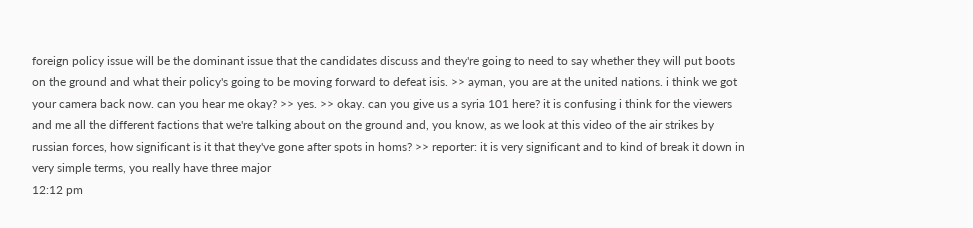foreign policy issue will be the dominant issue that the candidates discuss and they're going to need to say whether they will put boots on the ground and what their policy's going to be moving forward to defeat isis. >> ayman, you are at the united nations. i think we got your camera back now. can you hear me okay? >> yes. >> okay. can you give us a syria 101 here? it is confusing i think for the viewers and me all the different factions that we're talking about on the ground and, you know, as we look at this video of the air strikes by russian forces, how significant is it that they've gone after spots in homs? >> reporter: it is very significant and to kind of break it down in very simple terms, you really have three major
12:12 pm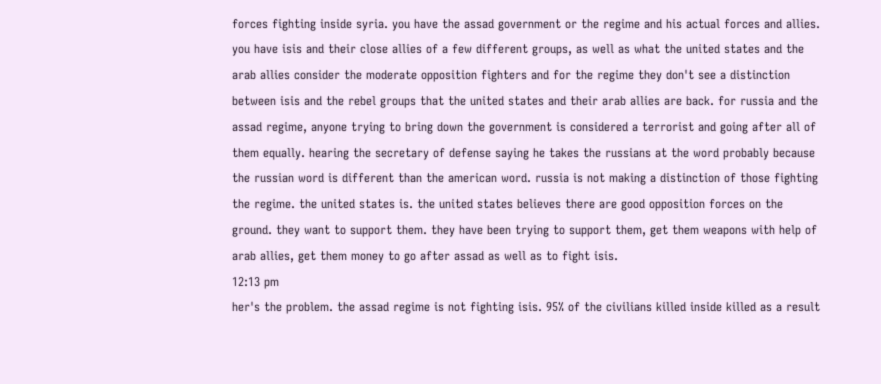forces fighting inside syria. you have the assad government or the regime and his actual forces and allies. you have isis and their close allies of a few different groups, as well as what the united states and the arab allies consider the moderate opposition fighters and for the regime they don't see a distinction between isis and the rebel groups that the united states and their arab allies are back. for russia and the assad regime, anyone trying to bring down the government is considered a terrorist and going after all of them equally. hearing the secretary of defense saying he takes the russians at the word probably because the russian word is different than the american word. russia is not making a distinction of those fighting the regime. the united states is. the united states believes there are good opposition forces on the ground. they want to support them. they have been trying to support them, get them weapons with help of arab allies, get them money to go after assad as well as to fight isis.
12:13 pm
her's the problem. the assad regime is not fighting isis. 95% of the civilians killed inside killed as a result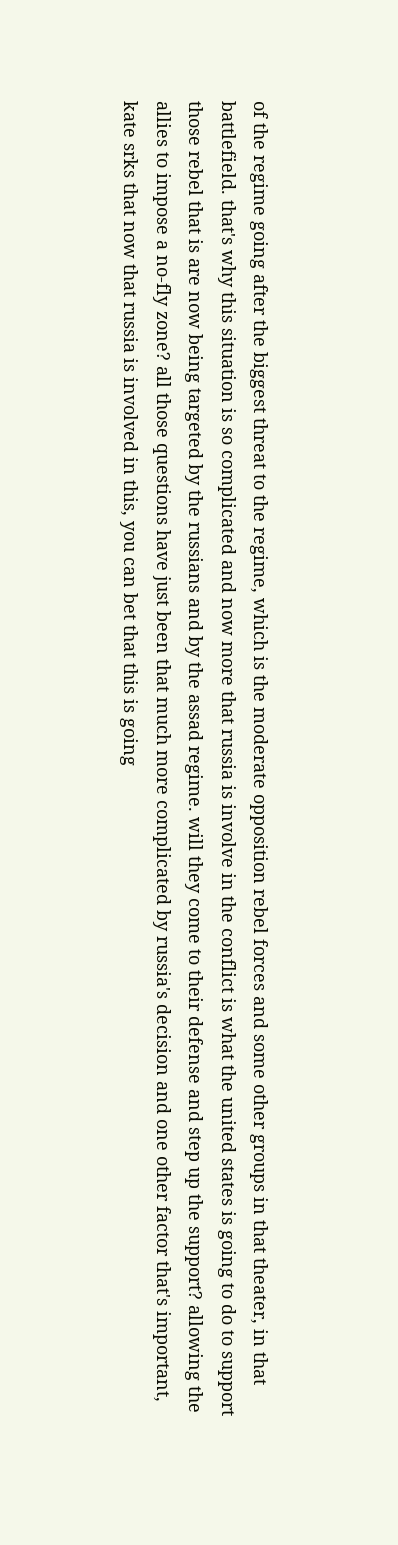of the regime going after the biggest threat to the regime, which is the moderate opposition rebel forces and some other groups in that theater, in that battlefield. that's why this situation is so complicated and now more that russia is involve in the conflict is what the united states is going to do to support those rebel that is are now being targeted by the russians and by the assad regime. will they come to their defense and step up the support? allowing the allies to impose a no-fly zone? all those questions have just been that much more complicated by russia's decision and one other factor that's important, kate srks that now that russia is involved in this, you can bet that this is going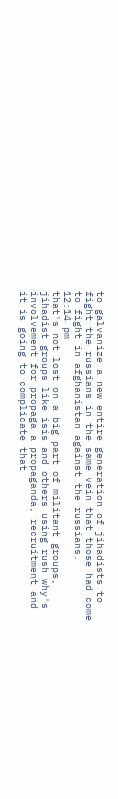to galvanize a new entire generation of jihadists to fight the russians in the same vein that those had come to fight in afghanistan against the russians.
12:14 pm
that's not lost on a big part of militant groups, jihadist groups like isis and others using rush why's involvement for propaga a propaganda, recruitment and it is going to complicate that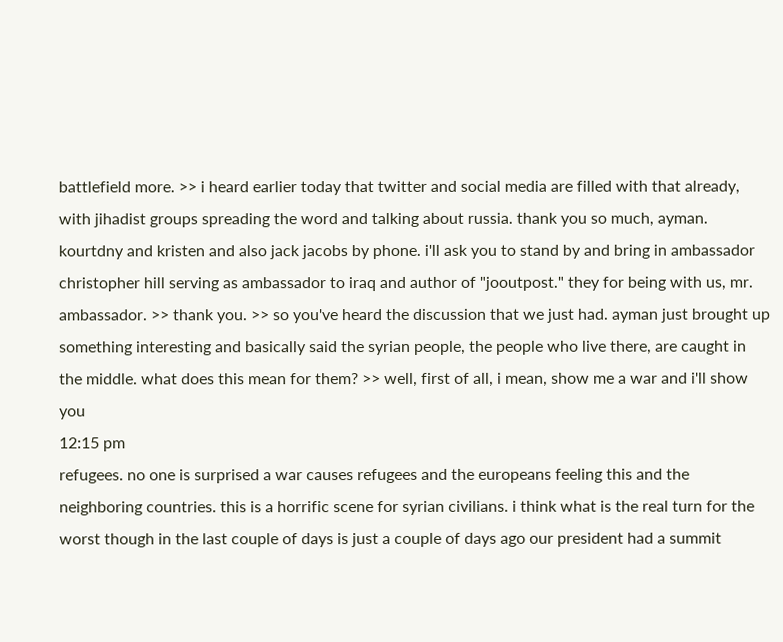battlefield more. >> i heard earlier today that twitter and social media are filled with that already, with jihadist groups spreading the word and talking about russia. thank you so much, ayman. kourtdny and kristen and also jack jacobs by phone. i'll ask you to stand by and bring in ambassador christopher hill serving as ambassador to iraq and author of "jooutpost." they for being with us, mr. ambassador. >> thank you. >> so you've heard the discussion that we just had. ayman just brought up something interesting and basically said the syrian people, the people who live there, are caught in the middle. what does this mean for them? >> well, first of all, i mean, show me a war and i'll show you
12:15 pm
refugees. no one is surprised a war causes refugees and the europeans feeling this and the neighboring countries. this is a horrific scene for syrian civilians. i think what is the real turn for the worst though in the last couple of days is just a couple of days ago our president had a summit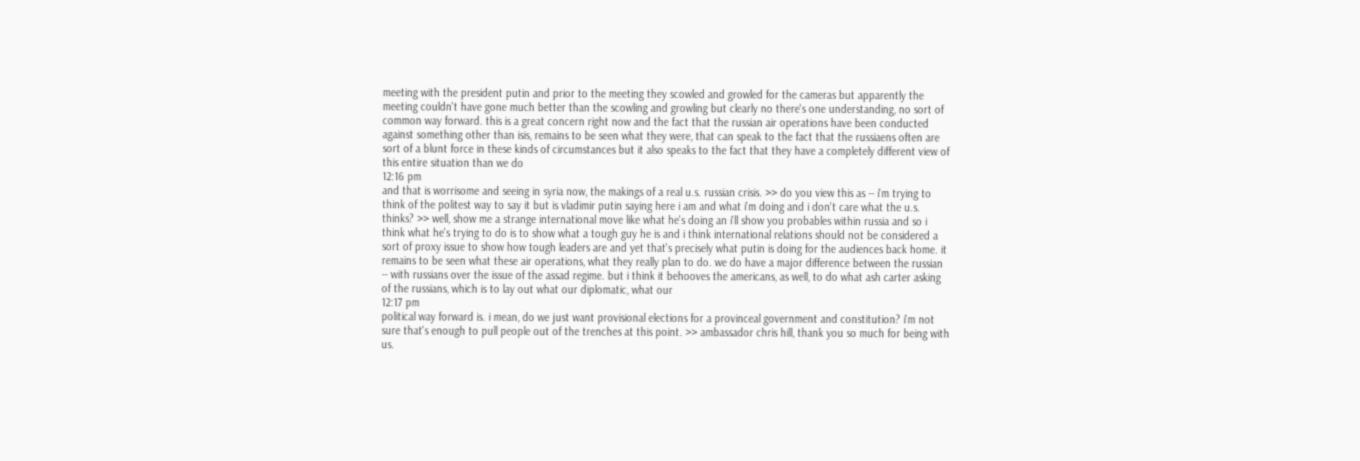meeting with the president putin and prior to the meeting they scowled and growled for the cameras but apparently the meeting couldn't have gone much better than the scowling and growling but clearly no there's one understanding, no sort of common way forward. this is a great concern right now and the fact that the russian air operations have been conducted against something other than isis, remains to be seen what they were, that can speak to the fact that the russiaens often are sort of a blunt force in these kinds of circumstances but it also speaks to the fact that they have a completely different view of this entire situation than we do
12:16 pm
and that is worrisome and seeing in syria now, the makings of a real u.s. russian crisis. >> do you view this as -- i'm trying to think of the politest way to say it but is vladimir putin saying here i am and what i'm doing and i don't care what the u.s. thinks? >> well, show me a strange international move like what he's doing an i'll show you probables within russia and so i think what he's trying to do is to show what a tough guy he is and i think international relations should not be considered a sort of proxy issue to show how tough leaders are and yet that's precisely what putin is doing for the audiences back home. it remains to be seen what these air operations, what they really plan to do. we do have a major difference between the russian -- with russians over the issue of the assad regime. but i think it behooves the americans, as well, to do what ash carter asking of the russians, which is to lay out what our diplomatic, what our
12:17 pm
political way forward is. i mean, do we just want provisional elections for a provinceal government and constitution? i'm not sure that's enough to pull people out of the trenches at this point. >> ambassador chris hill, thank you so much for being with us.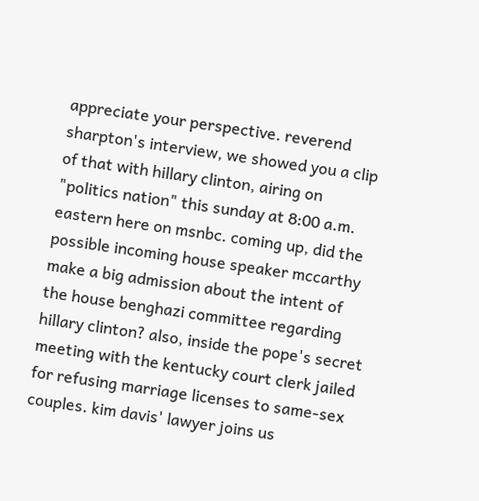appreciate your perspective. reverend sharpton's interview, we showed you a clip of that with hillary clinton, airing on "politics nation" this sunday at 8:00 a.m. eastern here on msnbc. coming up, did the possible incoming house speaker mccarthy make a big admission about the intent of the house benghazi committee regarding hillary clinton? also, inside the pope's secret meeting with the kentucky court clerk jailed for refusing marriage licenses to same-sex couples. kim davis' lawyer joins us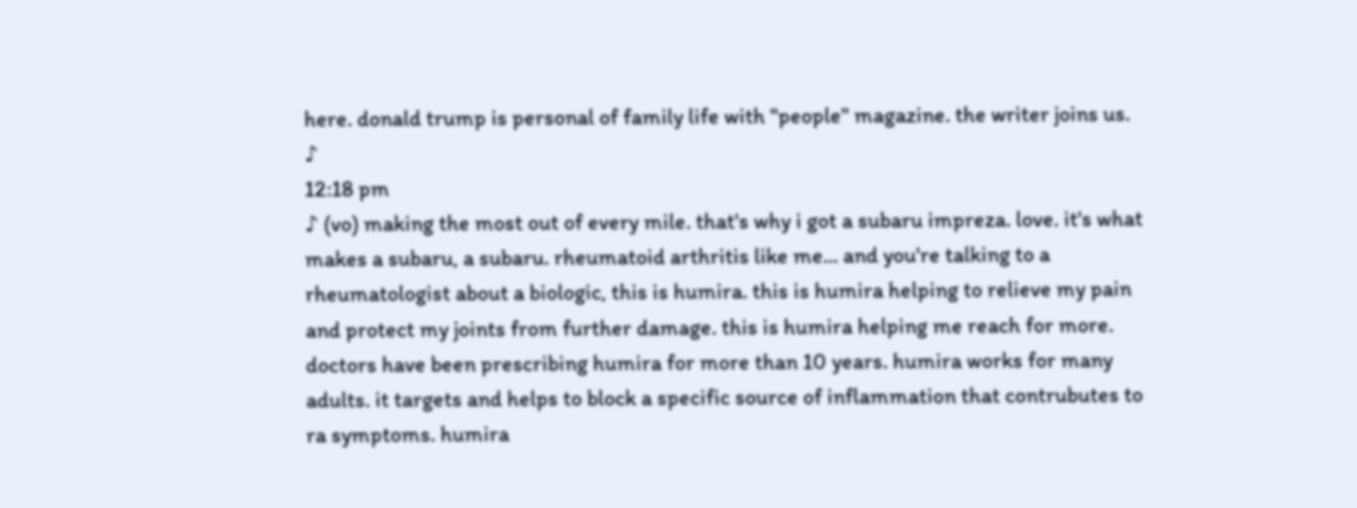here. donald trump is personal of family life with "people" magazine. the writer joins us. ♪
12:18 pm
♪ (vo) making the most out of every mile. that's why i got a subaru impreza. love. it's what makes a subaru, a subaru. rheumatoid arthritis like me... and you're talking to a rheumatologist about a biologic, this is humira. this is humira helping to relieve my pain and protect my joints from further damage. this is humira helping me reach for more. doctors have been prescribing humira for more than 10 years. humira works for many adults. it targets and helps to block a specific source of inflammation that contrubutes to ra symptoms. humira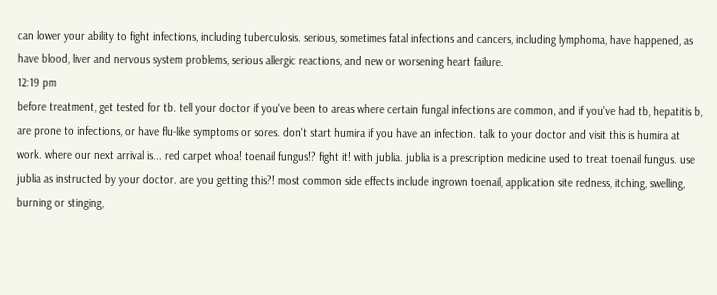can lower your ability to fight infections, including tuberculosis. serious, sometimes fatal infections and cancers, including lymphoma, have happened, as have blood, liver and nervous system problems, serious allergic reactions, and new or worsening heart failure.
12:19 pm
before treatment, get tested for tb. tell your doctor if you've been to areas where certain fungal infections are common, and if you've had tb, hepatitis b, are prone to infections, or have flu-like symptoms or sores. don't start humira if you have an infection. talk to your doctor and visit this is humira at work. where our next arrival is... red carpet whoa! toenail fungus!? fight it! with jublia. jublia is a prescription medicine used to treat toenail fungus. use jublia as instructed by your doctor. are you getting this?! most common side effects include ingrown toenail, application site redness, itching, swelling, burning or stinging,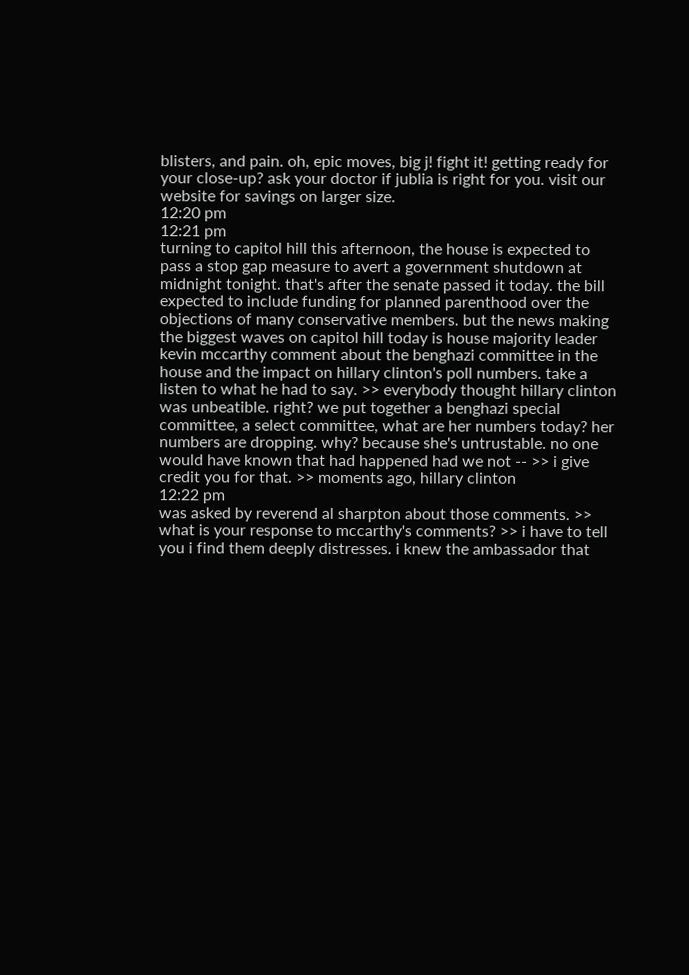blisters, and pain. oh, epic moves, big j! fight it! getting ready for your close-up? ask your doctor if jublia is right for you. visit our website for savings on larger size.
12:20 pm
12:21 pm
turning to capitol hill this afternoon, the house is expected to pass a stop gap measure to avert a government shutdown at midnight tonight. that's after the senate passed it today. the bill expected to include funding for planned parenthood over the objections of many conservative members. but the news making the biggest waves on capitol hill today is house majority leader kevin mccarthy comment about the benghazi committee in the house and the impact on hillary clinton's poll numbers. take a listen to what he had to say. >> everybody thought hillary clinton was unbeatible. right? we put together a benghazi special committee, a select committee, what are her numbers today? her numbers are dropping. why? because she's untrustable. no one would have known that had happened had we not -- >> i give credit you for that. >> moments ago, hillary clinton
12:22 pm
was asked by reverend al sharpton about those comments. >> what is your response to mccarthy's comments? >> i have to tell you i find them deeply distresses. i knew the ambassador that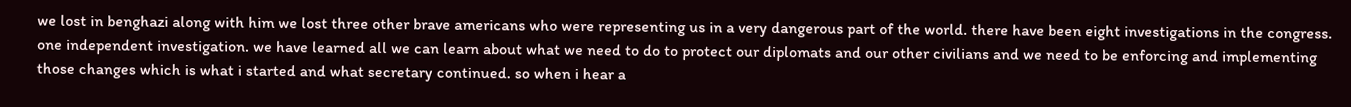we lost in benghazi along with him we lost three other brave americans who were representing us in a very dangerous part of the world. there have been eight investigations in the congress. one independent investigation. we have learned all we can learn about what we need to do to protect our diplomats and our other civilians and we need to be enforcing and implementing those changes which is what i started and what secretary continued. so when i hear a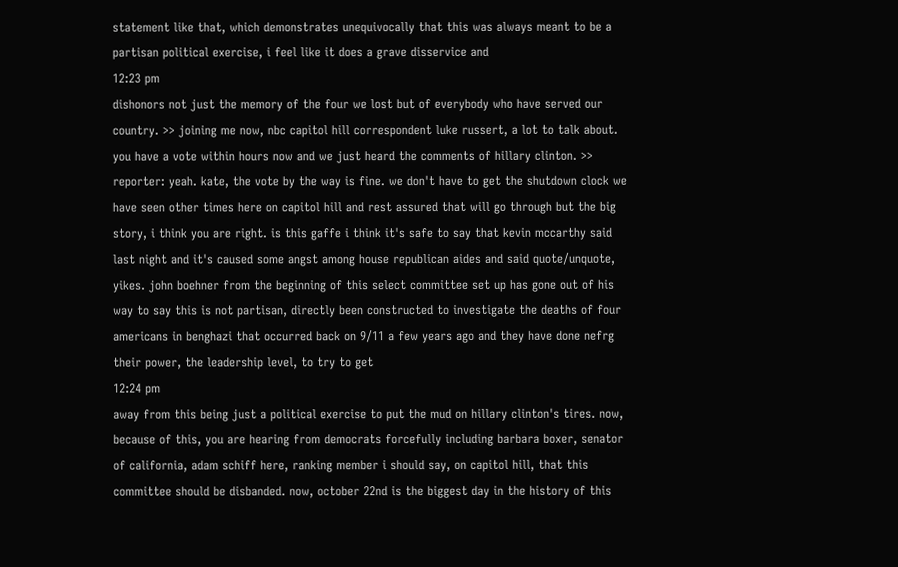statement like that, which demonstrates unequivocally that this was always meant to be a partisan political exercise, i feel like it does a grave disservice and
12:23 pm
dishonors not just the memory of the four we lost but of everybody who have served our country. >> joining me now, nbc capitol hill correspondent luke russert, a lot to talk about. you have a vote within hours now and we just heard the comments of hillary clinton. >> reporter: yeah. kate, the vote by the way is fine. we don't have to get the shutdown clock we have seen other times here on capitol hill and rest assured that will go through but the big story, i think you are right. is this gaffe i think it's safe to say that kevin mccarthy said last night and it's caused some angst among house republican aides and said quote/unquote, yikes. john boehner from the beginning of this select committee set up has gone out of his way to say this is not partisan, directly been constructed to investigate the deaths of four americans in benghazi that occurred back on 9/11 a few years ago and they have done nefrg their power, the leadership level, to try to get
12:24 pm
away from this being just a political exercise to put the mud on hillary clinton's tires. now, because of this, you are hearing from democrats forcefully including barbara boxer, senator of california, adam schiff here, ranking member i should say, on capitol hill, that this committee should be disbanded. now, october 22nd is the biggest day in the history of this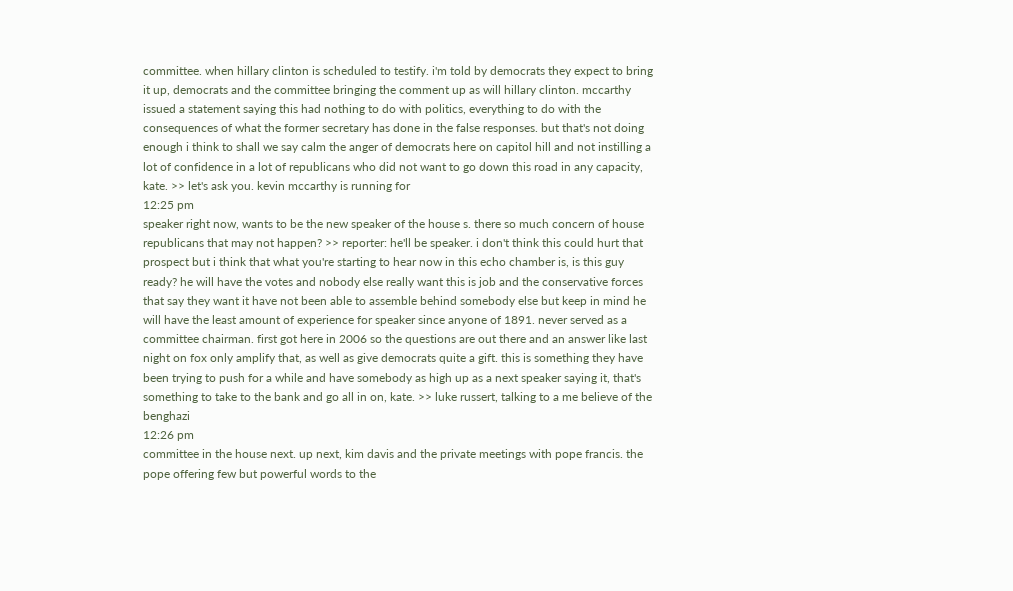committee. when hillary clinton is scheduled to testify. i'm told by democrats they expect to bring it up, democrats and the committee bringing the comment up as will hillary clinton. mccarthy issued a statement saying this had nothing to do with politics, everything to do with the consequences of what the former secretary has done in the false responses. but that's not doing enough i think to shall we say calm the anger of democrats here on capitol hill and not instilling a lot of confidence in a lot of republicans who did not want to go down this road in any capacity, kate. >> let's ask you. kevin mccarthy is running for
12:25 pm
speaker right now, wants to be the new speaker of the house s. there so much concern of house republicans that may not happen? >> reporter: he'll be speaker. i don't think this could hurt that prospect but i think that what you're starting to hear now in this echo chamber is, is this guy ready? he will have the votes and nobody else really want this is job and the conservative forces that say they want it have not been able to assemble behind somebody else but keep in mind he will have the least amount of experience for speaker since anyone of 1891. never served as a committee chairman. first got here in 2006 so the questions are out there and an answer like last night on fox only amplify that, as well as give democrats quite a gift. this is something they have been trying to push for a while and have somebody as high up as a next speaker saying it, that's something to take to the bank and go all in on, kate. >> luke russert, talking to a me believe of the benghazi
12:26 pm
committee in the house next. up next, kim davis and the private meetings with pope francis. the pope offering few but powerful words to the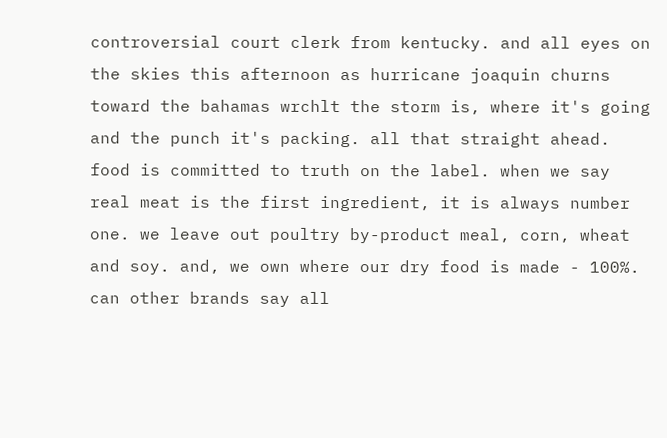controversial court clerk from kentucky. and all eyes on the skies this afternoon as hurricane joaquin churns toward the bahamas wrchlt the storm is, where it's going and the punch it's packing. all that straight ahead. food is committed to truth on the label. when we say real meat is the first ingredient, it is always number one. we leave out poultry by-product meal, corn, wheat and soy. and, we own where our dry food is made - 100%. can other brands say all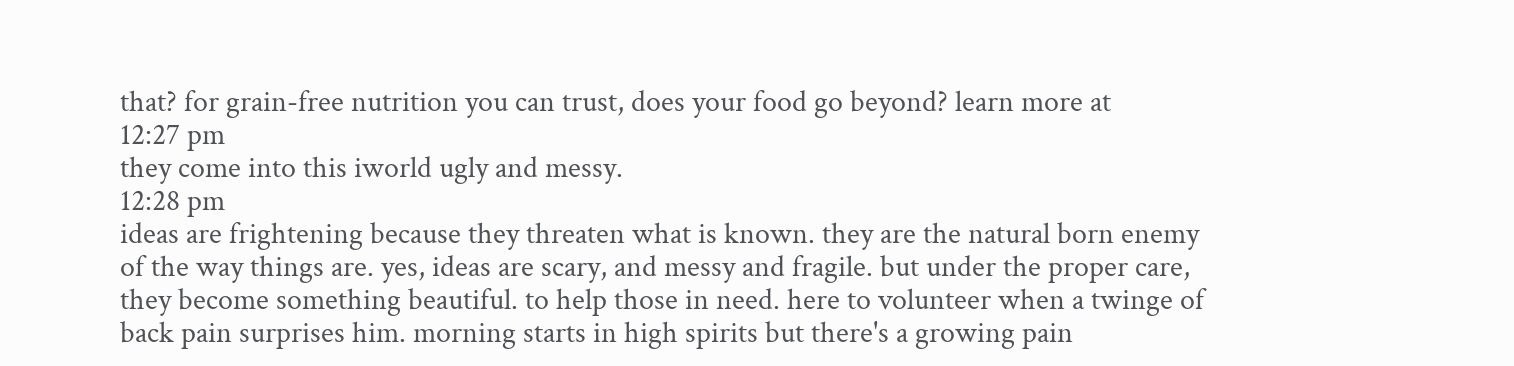that? for grain-free nutrition you can trust, does your food go beyond? learn more at
12:27 pm
they come into this iworld ugly and messy.
12:28 pm
ideas are frightening because they threaten what is known. they are the natural born enemy of the way things are. yes, ideas are scary, and messy and fragile. but under the proper care, they become something beautiful. to help those in need. here to volunteer when a twinge of back pain surprises him. morning starts in high spirits but there's a growing pain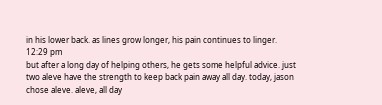in his lower back. as lines grow longer, his pain continues to linger.
12:29 pm
but after a long day of helping others, he gets some helpful advice. just two aleve have the strength to keep back pain away all day. today, jason chose aleve. aleve, all day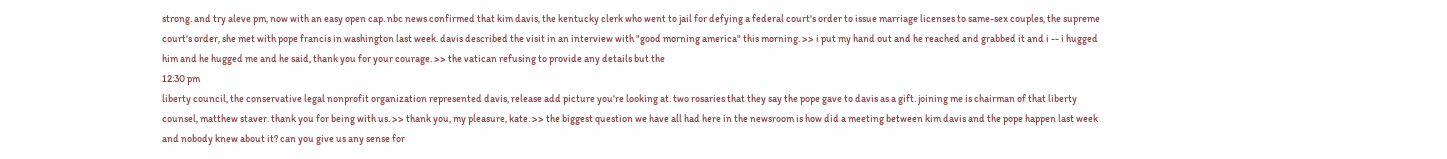strong. and try aleve pm, now with an easy open cap. nbc news confirmed that kim davis, the kentucky clerk who went to jail for defying a federal court's order to issue marriage licenses to same-sex couples, the supreme court's order, she met with pope francis in washington last week. davis described the visit in an interview with "good morning america" this morning. >> i put my hand out and he reached and grabbed it and i -- i hugged him and he hugged me and he said, thank you for your courage. >> the vatican refusing to provide any details but the
12:30 pm
liberty council, the conservative legal nonprofit organization represented davis, release add picture you're looking at. two rosaries that they say the pope gave to davis as a gift. joining me is chairman of that liberty counsel, matthew staver. thank you for being with us. >> thank you, my pleasure, kate. >> the biggest question we have all had here in the newsroom is how did a meeting between kim davis and the pope happen last week and nobody knew about it? can you give us any sense for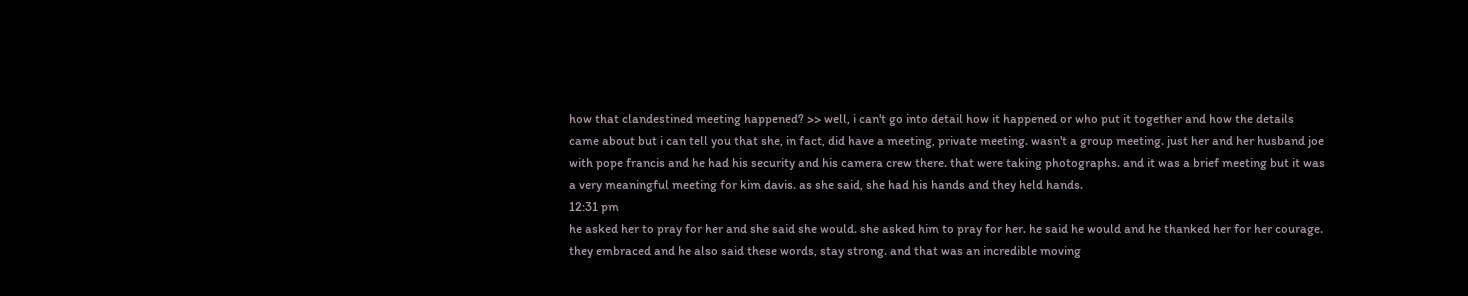how that clandestined meeting happened? >> well, i can't go into detail how it happened or who put it together and how the details came about but i can tell you that she, in fact, did have a meeting, private meeting. wasn't a group meeting. just her and her husband joe with pope francis and he had his security and his camera crew there. that were taking photographs. and it was a brief meeting but it was a very meaningful meeting for kim davis. as she said, she had his hands and they held hands.
12:31 pm
he asked her to pray for her and she said she would. she asked him to pray for her. he said he would and he thanked her for her courage. they embraced and he also said these words, stay strong. and that was an incredible moving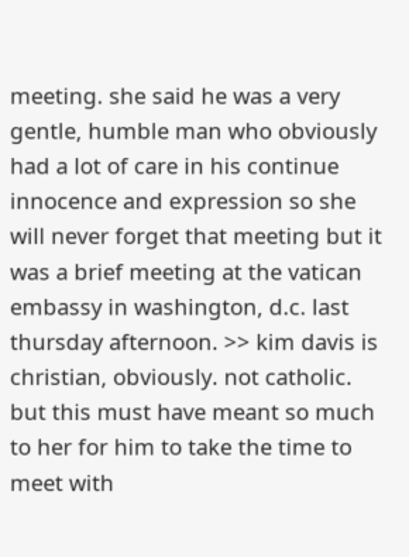meeting. she said he was a very gentle, humble man who obviously had a lot of care in his continue innocence and expression so she will never forget that meeting but it was a brief meeting at the vatican embassy in washington, d.c. last thursday afternoon. >> kim davis is christian, obviously. not catholic. but this must have meant so much to her for him to take the time to meet with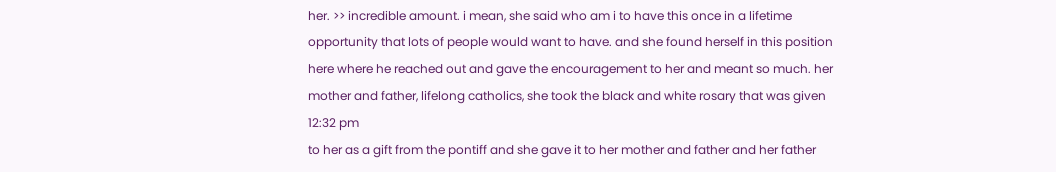her. >> incredible amount. i mean, she said who am i to have this once in a lifetime opportunity that lots of people would want to have. and she found herself in this position here where he reached out and gave the encouragement to her and meant so much. her mother and father, lifelong catholics, she took the black and white rosary that was given
12:32 pm
to her as a gift from the pontiff and she gave it to her mother and father and her father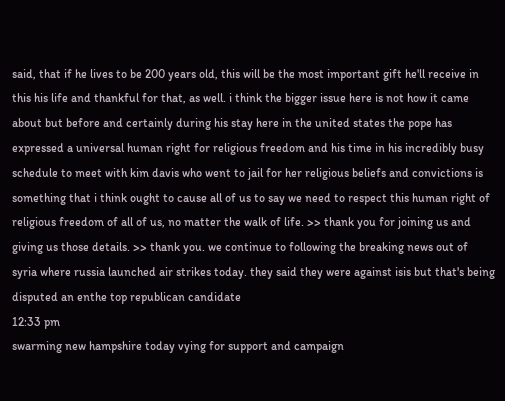said, that if he lives to be 200 years old, this will be the most important gift he'll receive in this his life and thankful for that, as well. i think the bigger issue here is not how it came about but before and certainly during his stay here in the united states the pope has expressed a universal human right for religious freedom and his time in his incredibly busy schedule to meet with kim davis who went to jail for her religious beliefs and convictions is something that i think ought to cause all of us to say we need to respect this human right of religious freedom of all of us, no matter the walk of life. >> thank you for joining us and giving us those details. >> thank you. we continue to following the breaking news out of syria where russia launched air strikes today. they said they were against isis but that's being disputed an enthe top republican candidate
12:33 pm
swarming new hampshire today vying for support and campaign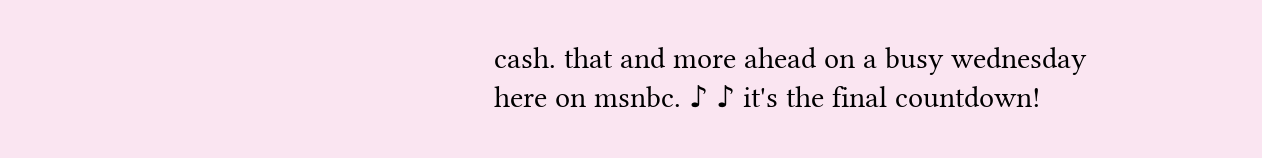cash. that and more ahead on a busy wednesday here on msnbc. ♪ ♪ it's the final countdown!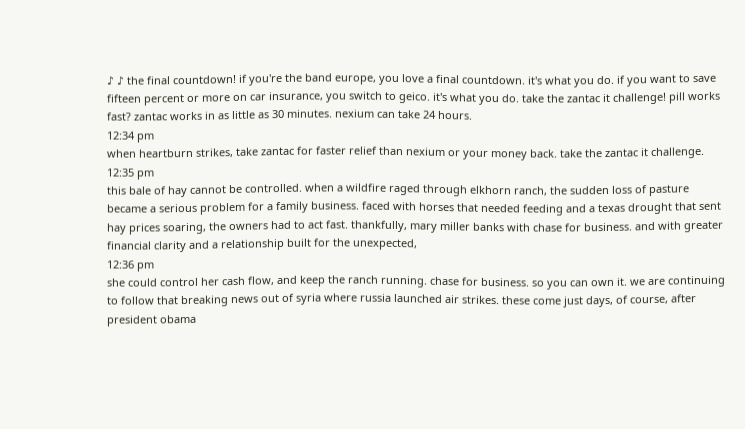♪ ♪ the final countdown! if you're the band europe, you love a final countdown. it's what you do. if you want to save fifteen percent or more on car insurance, you switch to geico. it's what you do. take the zantac it challenge! pill works fast? zantac works in as little as 30 minutes. nexium can take 24 hours.
12:34 pm
when heartburn strikes, take zantac for faster relief than nexium or your money back. take the zantac it challenge.
12:35 pm
this bale of hay cannot be controlled. when a wildfire raged through elkhorn ranch, the sudden loss of pasture became a serious problem for a family business. faced with horses that needed feeding and a texas drought that sent hay prices soaring, the owners had to act fast. thankfully, mary miller banks with chase for business. and with greater financial clarity and a relationship built for the unexpected,
12:36 pm
she could control her cash flow, and keep the ranch running. chase for business. so you can own it. we are continuing to follow that breaking news out of syria where russia launched air strikes. these come just days, of course, after president obama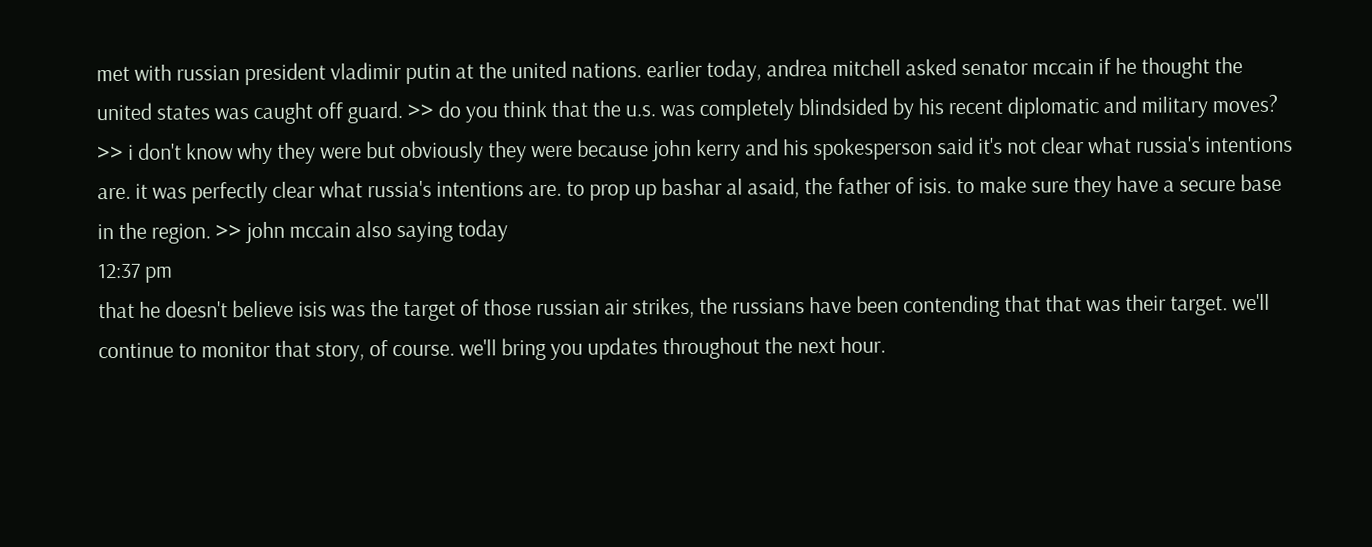met with russian president vladimir putin at the united nations. earlier today, andrea mitchell asked senator mccain if he thought the united states was caught off guard. >> do you think that the u.s. was completely blindsided by his recent diplomatic and military moves? >> i don't know why they were but obviously they were because john kerry and his spokesperson said it's not clear what russia's intentions are. it was perfectly clear what russia's intentions are. to prop up bashar al asaid, the father of isis. to make sure they have a secure base in the region. >> john mccain also saying today
12:37 pm
that he doesn't believe isis was the target of those russian air strikes, the russians have been contending that that was their target. we'll continue to monitor that story, of course. we'll bring you updates throughout the next hour.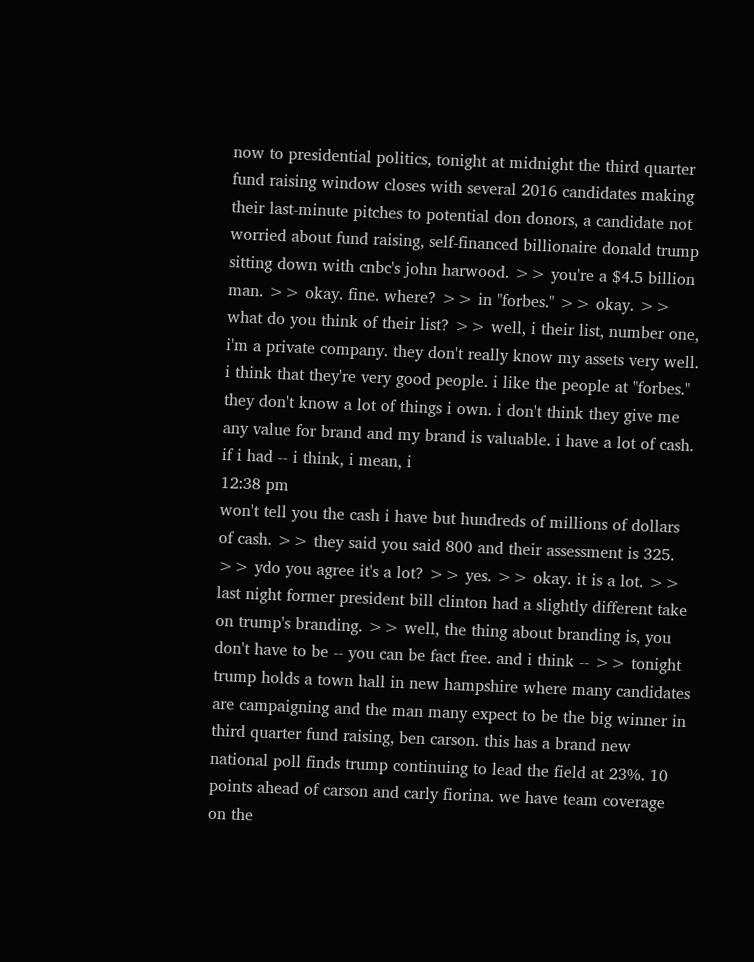now to presidential politics, tonight at midnight the third quarter fund raising window closes with several 2016 candidates making their last-minute pitches to potential don donors, a candidate not worried about fund raising, self-financed billionaire donald trump sitting down with cnbc's john harwood. >> you're a $4.5 billion man. >> okay. fine. where? >> in "forbes." >> okay. >> what do you think of their list? >> well, i their list, number one, i'm a private company. they don't really know my assets very well. i think that they're very good people. i like the people at "forbes." they don't know a lot of things i own. i don't think they give me any value for brand and my brand is valuable. i have a lot of cash. if i had -- i think, i mean, i
12:38 pm
won't tell you the cash i have but hundreds of millions of dollars of cash. >> they said you said 800 and their assessment is 325. >> ydo you agree it's a lot? >> yes. >> okay. it is a lot. >> last night former president bill clinton had a slightly different take on trump's branding. >> well, the thing about branding is, you don't have to be -- you can be fact free. and i think -- >> tonight trump holds a town hall in new hampshire where many candidates are campaigning and the man many expect to be the big winner in third quarter fund raising, ben carson. this has a brand new national poll finds trump continuing to lead the field at 23%. 10 points ahead of carson and carly fiorina. we have team coverage on the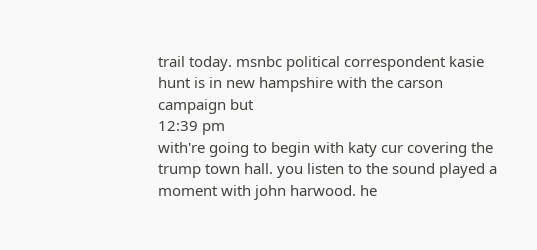trail today. msnbc political correspondent kasie hunt is in new hampshire with the carson campaign but
12:39 pm
with're going to begin with katy cur covering the trump town hall. you listen to the sound played a moment with john harwood. he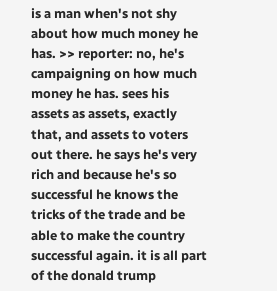is a man when's not shy about how much money he has. >> reporter: no, he's campaigning on how much money he has. sees his assets as assets, exactly that, and assets to voters out there. he says he's very rich and because he's so successful he knows the tricks of the trade and be able to make the country successful again. it is all part of the donald trump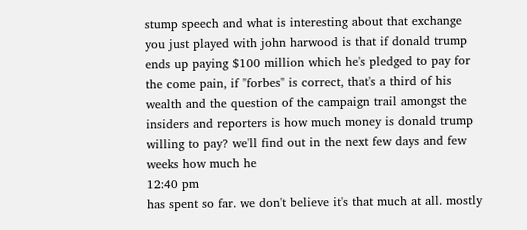stump speech and what is interesting about that exchange you just played with john harwood is that if donald trump ends up paying $100 million which he's pledged to pay for the come pain, if "forbes" is correct, that's a third of his wealth and the question of the campaign trail amongst the insiders and reporters is how much money is donald trump willing to pay? we'll find out in the next few days and few weeks how much he
12:40 pm
has spent so far. we don't believe it's that much at all. mostly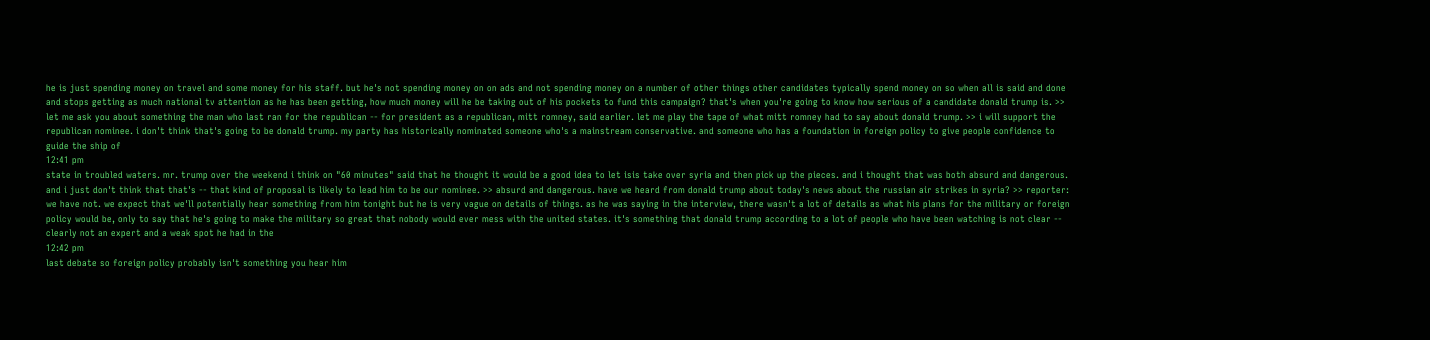he is just spending money on travel and some money for his staff. but he's not spending money on on ads and not spending money on a number of other things other candidates typically spend money on so when all is said and done and stops getting as much national tv attention as he has been getting, how much money will he be taking out of his pockets to fund this campaign? that's when you're going to know how serious of a candidate donald trump is. >> let me ask you about something the man who last ran for the republican -- for president as a republican, mitt romney, said earlier. let me play the tape of what mitt romney had to say about donald trump. >> i will support the republican nominee. i don't think that's going to be donald trump. my party has historically nominated someone who's a mainstream conservative. and someone who has a foundation in foreign policy to give people confidence to guide the ship of
12:41 pm
state in troubled waters. mr. trump over the weekend i think on "60 minutes" said that he thought it would be a good idea to let isis take over syria and then pick up the pieces. and i thought that was both absurd and dangerous. and i just don't think that that's -- that kind of proposal is likely to lead him to be our nominee. >> absurd and dangerous. have we heard from donald trump about today's news about the russian air strikes in syria? >> reporter: we have not. we expect that we'll potentially hear something from him tonight but he is very vague on details of things. as he was saying in the interview, there wasn't a lot of details as what his plans for the military or foreign policy would be, only to say that he's going to make the military so great that nobody would ever mess with the united states. it's something that donald trump according to a lot of people who have been watching is not clear -- clearly not an expert and a weak spot he had in the
12:42 pm
last debate so foreign policy probably isn't something you hear him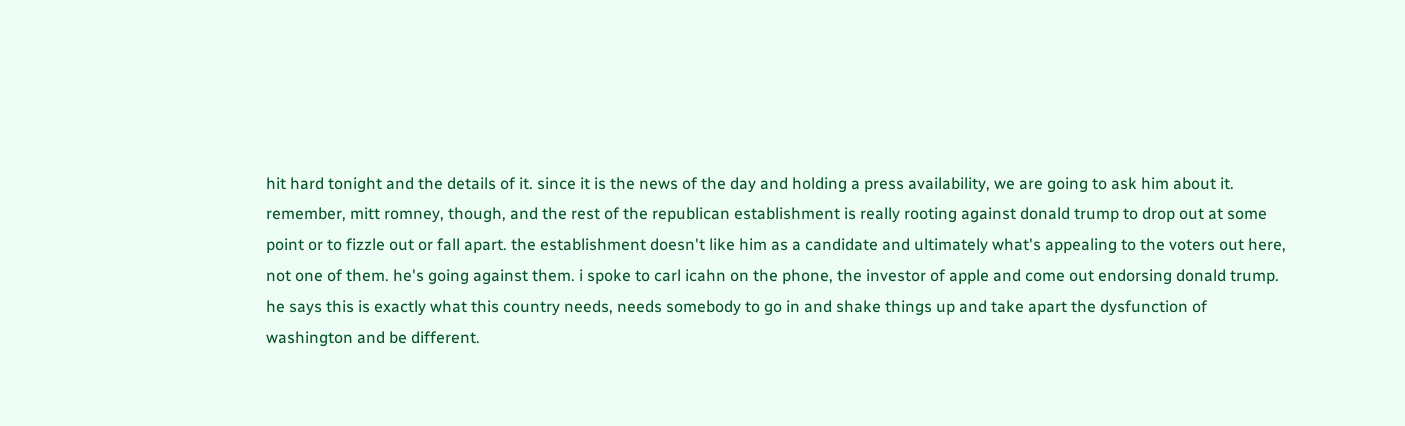hit hard tonight and the details of it. since it is the news of the day and holding a press availability, we are going to ask him about it. remember, mitt romney, though, and the rest of the republican establishment is really rooting against donald trump to drop out at some point or to fizzle out or fall apart. the establishment doesn't like him as a candidate and ultimately what's appealing to the voters out here, not one of them. he's going against them. i spoke to carl icahn on the phone, the investor of apple and come out endorsing donald trump. he says this is exactly what this country needs, needs somebody to go in and shake things up and take apart the dysfunction of washington and be different.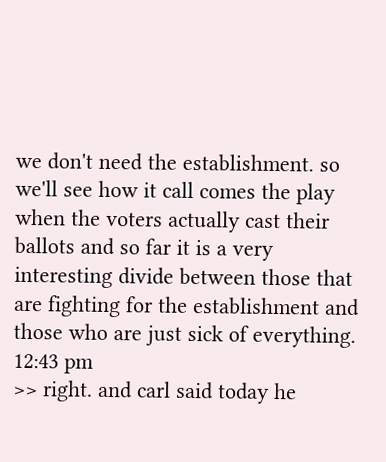we don't need the establishment. so we'll see how it call comes the play when the voters actually cast their ballots and so far it is a very interesting divide between those that are fighting for the establishment and those who are just sick of everything.
12:43 pm
>> right. and carl said today he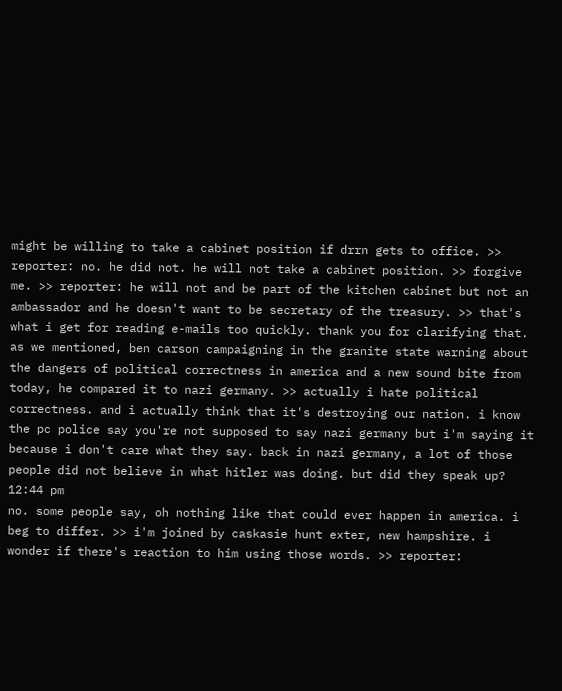might be willing to take a cabinet position if drrn gets to office. >> reporter: no. he did not. he will not take a cabinet position. >> forgive me. >> reporter: he will not and be part of the kitchen cabinet but not an ambassador and he doesn't want to be secretary of the treasury. >> that's what i get for reading e-mails too quickly. thank you for clarifying that. as we mentioned, ben carson campaigning in the granite state warning about the dangers of political correctness in america and a new sound bite from today, he compared it to nazi germany. >> actually i hate political correctness. and i actually think that it's destroying our nation. i know the pc police say you're not supposed to say nazi germany but i'm saying it because i don't care what they say. back in nazi germany, a lot of those people did not believe in what hitler was doing. but did they speak up?
12:44 pm
no. some people say, oh nothing like that could ever happen in america. i beg to differ. >> i'm joined by caskasie hunt exter, new hampshire. i wonder if there's reaction to him using those words. >> reporter: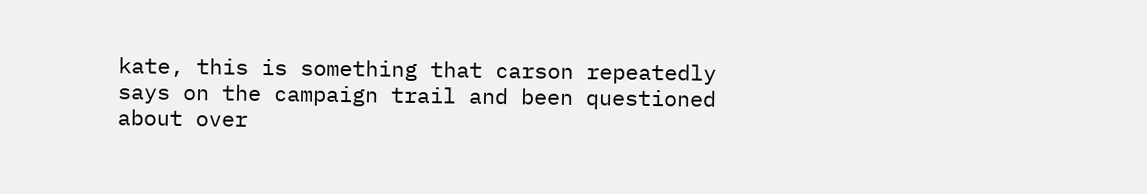kate, this is something that carson repeatedly says on the campaign trail and been questioned about over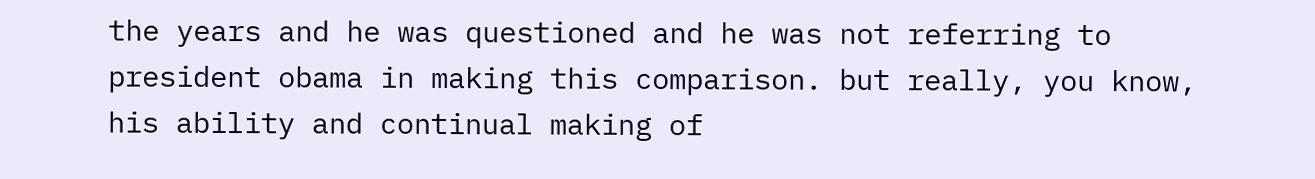the years and he was questioned and he was not referring to president obama in making this comparison. but really, you know, his ability and continual making of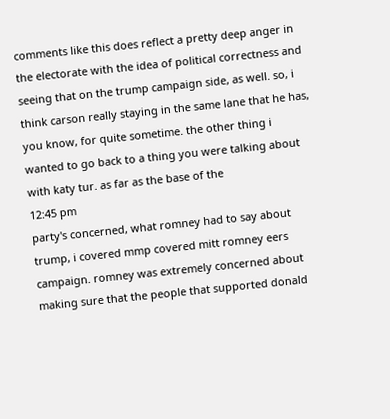comments like this does reflect a pretty deep anger in the electorate with the idea of political correctness and seeing that on the trump campaign side, as well. so, i think carson really staying in the same lane that he has, you know, for quite sometime. the other thing i wanted to go back to a thing you were talking about with katy tur. as far as the base of the
12:45 pm
party's concerned, what romney had to say about trump, i covered mmp covered mitt romney eers campaign. romney was extremely concerned about making sure that the people that supported donald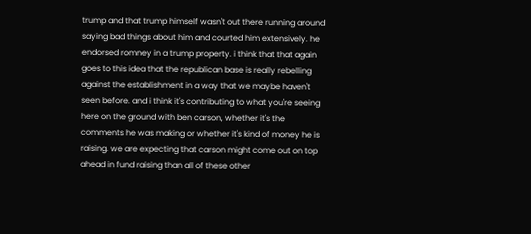trump and that trump himself wasn't out there running around saying bad things about him and courted him extensively. he endorsed romney in a trump property. i think that that again goes to this idea that the republican base is really rebelling against the establishment in a way that we maybe haven't seen before. and i think it's contributing to what you're seeing here on the ground with ben carson, whether it's the comments he was making or whether it's kind of money he is raising. we are expecting that carson might come out on top ahead in fund raising than all of these other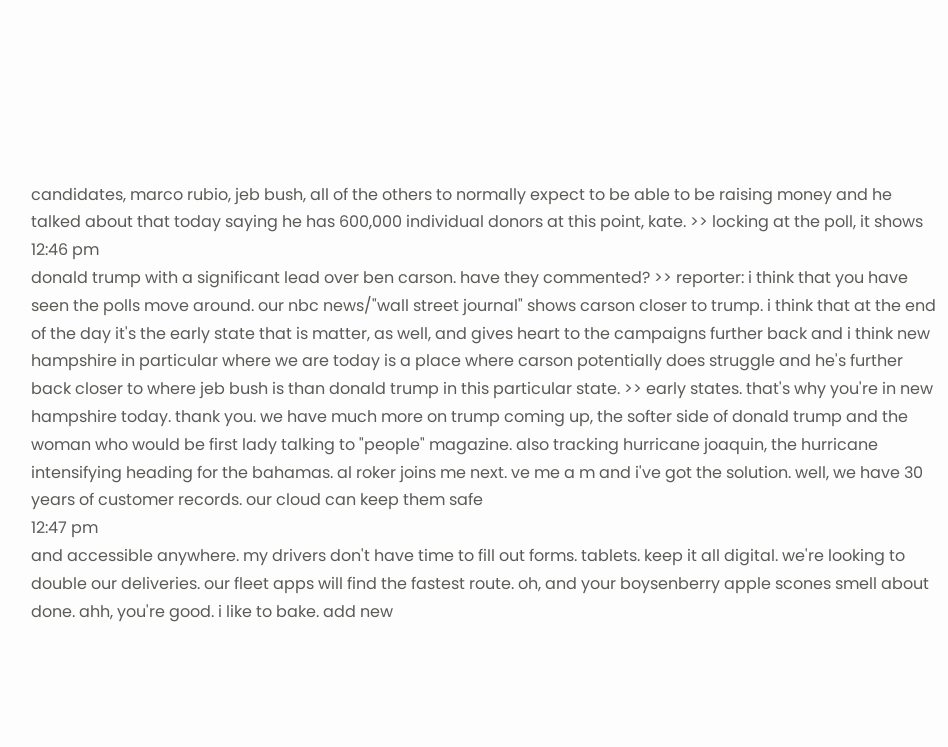candidates, marco rubio, jeb bush, all of the others to normally expect to be able to be raising money and he talked about that today saying he has 600,000 individual donors at this point, kate. >> locking at the poll, it shows
12:46 pm
donald trump with a significant lead over ben carson. have they commented? >> reporter: i think that you have seen the polls move around. our nbc news/"wall street journal" shows carson closer to trump. i think that at the end of the day it's the early state that is matter, as well, and gives heart to the campaigns further back and i think new hampshire in particular where we are today is a place where carson potentially does struggle and he's further back closer to where jeb bush is than donald trump in this particular state. >> early states. that's why you're in new hampshire today. thank you. we have much more on trump coming up, the softer side of donald trump and the woman who would be first lady talking to "people" magazine. also tracking hurricane joaquin, the hurricane intensifying heading for the bahamas. al roker joins me next. ve me a m and i've got the solution. well, we have 30 years of customer records. our cloud can keep them safe
12:47 pm
and accessible anywhere. my drivers don't have time to fill out forms. tablets. keep it all digital. we're looking to double our deliveries. our fleet apps will find the fastest route. oh, and your boysenberry apple scones smell about done. ahh, you're good. i like to bake. add new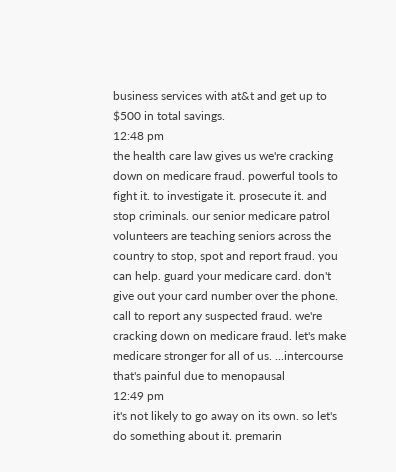business services with at&t and get up to $500 in total savings.
12:48 pm
the health care law gives us we're cracking down on medicare fraud. powerful tools to fight it. to investigate it. prosecute it. and stop criminals. our senior medicare patrol volunteers are teaching seniors across the country to stop, spot and report fraud. you can help. guard your medicare card. don't give out your card number over the phone. call to report any suspected fraud. we're cracking down on medicare fraud. let's make medicare stronger for all of us. ...intercourse that's painful due to menopausal
12:49 pm
it's not likely to go away on its own. so let's do something about it. premarin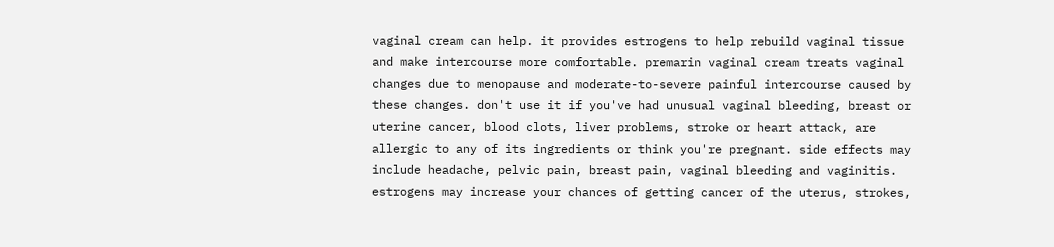vaginal cream can help. it provides estrogens to help rebuild vaginal tissue and make intercourse more comfortable. premarin vaginal cream treats vaginal changes due to menopause and moderate-to-severe painful intercourse caused by these changes. don't use it if you've had unusual vaginal bleeding, breast or uterine cancer, blood clots, liver problems, stroke or heart attack, are allergic to any of its ingredients or think you're pregnant. side effects may include headache, pelvic pain, breast pain, vaginal bleeding and vaginitis. estrogens may increase your chances of getting cancer of the uterus, strokes,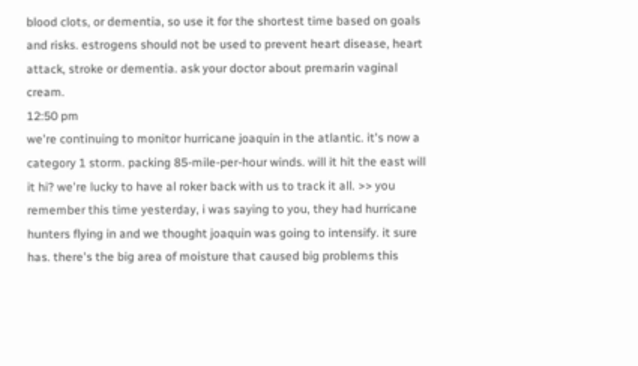blood clots, or dementia, so use it for the shortest time based on goals and risks. estrogens should not be used to prevent heart disease, heart attack, stroke or dementia. ask your doctor about premarin vaginal cream.
12:50 pm
we're continuing to monitor hurricane joaquin in the atlantic. it's now a category 1 storm. packing 85-mile-per-hour winds. will it hit the east will it hi? we're lucky to have al roker back with us to track it all. >> you remember this time yesterday, i was saying to you, they had hurricane hunters flying in and we thought joaquin was going to intensify. it sure has. there's the big area of moisture that caused big problems this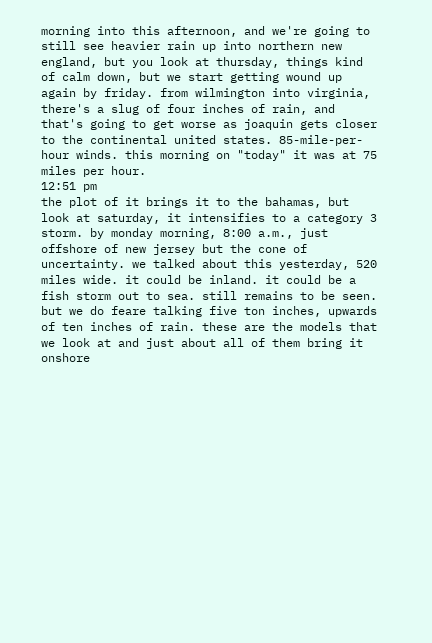morning into this afternoon, and we're going to still see heavier rain up into northern new england, but you look at thursday, things kind of calm down, but we start getting wound up again by friday. from wilmington into virginia, there's a slug of four inches of rain, and that's going to get worse as joaquin gets closer to the continental united states. 85-mile-per-hour winds. this morning on "today" it was at 75 miles per hour.
12:51 pm
the plot of it brings it to the bahamas, but look at saturday, it intensifies to a category 3 storm. by monday morning, 8:00 a.m., just offshore of new jersey but the cone of uncertainty. we talked about this yesterday, 520 miles wide. it could be inland. it could be a fish storm out to sea. still remains to be seen. but we do feare talking five ton inches, upwards of ten inches of rain. these are the models that we look at and just about all of them bring it onshore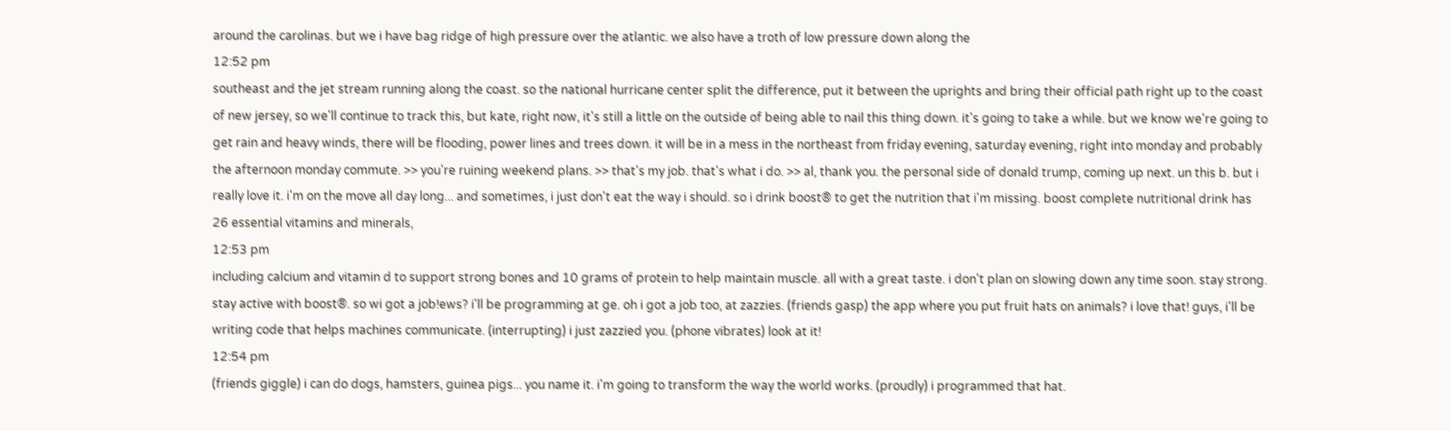around the carolinas. but we i have bag ridge of high pressure over the atlantic. we also have a troth of low pressure down along the
12:52 pm
southeast and the jet stream running along the coast. so the national hurricane center split the difference, put it between the uprights and bring their official path right up to the coast of new jersey, so we'll continue to track this, but kate, right now, it's still a little on the outside of being able to nail this thing down. it's going to take a while. but we know we're going to get rain and heavy winds, there will be flooding, power lines and trees down. it will be in a mess in the northeast from friday evening, saturday evening, right into monday and probably the afternoon monday commute. >> you're ruining weekend plans. >> that's my job. that's what i do. >> al, thank you. the personal side of donald trump, coming up next. un this b. but i really love it. i'm on the move all day long... and sometimes, i just don't eat the way i should. so i drink boost® to get the nutrition that i'm missing. boost complete nutritional drink has 26 essential vitamins and minerals,
12:53 pm
including calcium and vitamin d to support strong bones and 10 grams of protein to help maintain muscle. all with a great taste. i don't plan on slowing down any time soon. stay strong. stay active with boost®. so wi got a job!ews? i'll be programming at ge. oh i got a job too, at zazzies. (friends gasp) the app where you put fruit hats on animals? i love that! guys, i'll be writing code that helps machines communicate. (interrupting) i just zazzied you. (phone vibrates) look at it!
12:54 pm
(friends giggle) i can do dogs, hamsters, guinea pigs... you name it. i'm going to transform the way the world works. (proudly) i programmed that hat.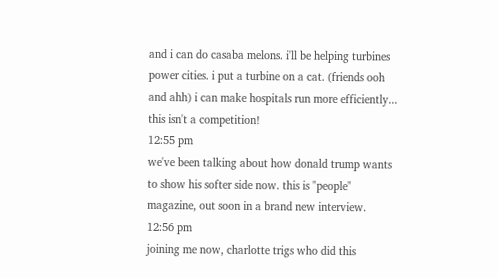and i can do casaba melons. i'll be helping turbines power cities. i put a turbine on a cat. (friends ooh and ahh) i can make hospitals run more efficiently... this isn't a competition!
12:55 pm
we've been talking about how donald trump wants to show his softer side now. this is "people" magazine, out soon in a brand new interview.
12:56 pm
joining me now, charlotte trigs who did this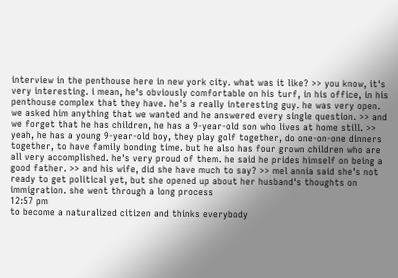interview in the penthouse here in new york city. what was it like? >> you know, it's very interesting. i mean, he's obviously comfortable on his turf, in his office, in his penthouse complex that they have. he's a really interesting guy. he was very open. we asked him anything that we wanted and he answered every single question. >> and we forget that he has children, he has a 9-year-old son who lives at home still. >> yeah, he has a young 9-year-old boy, they play golf together, do one-on-one dinners together, to have family bonding time. but he also has four grown children who are all very accomplished. he's very proud of them. he said he prides himself on being a good father. >> and his wife, did she have much to say? >> mel annia said she's not ready to get political yet, but she opened up about her husband's thoughts on immigration. she went through a long process
12:57 pm
to become a naturalized citizen and thinks everybody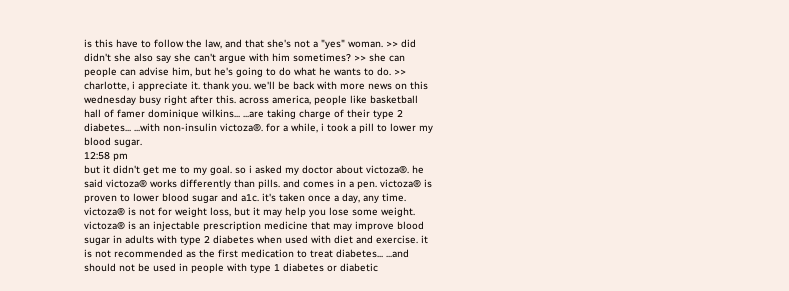is this have to follow the law, and that she's not a "yes" woman. >> did didn't she also say she can't argue with him sometimes? >> she can people can advise him, but he's going to do what he wants to do. >> charlotte, i appreciate it. thank you. we'll be back with more news on this wednesday busy right after this. across america, people like basketball hall of famer dominique wilkins... ...are taking charge of their type 2 diabetes... ...with non-insulin victoza®. for a while, i took a pill to lower my blood sugar.
12:58 pm
but it didn't get me to my goal. so i asked my doctor about victoza®. he said victoza® works differently than pills. and comes in a pen. victoza® is proven to lower blood sugar and a1c. it's taken once a day, any time. victoza® is not for weight loss, but it may help you lose some weight. victoza® is an injectable prescription medicine that may improve blood sugar in adults with type 2 diabetes when used with diet and exercise. it is not recommended as the first medication to treat diabetes... ...and should not be used in people with type 1 diabetes or diabetic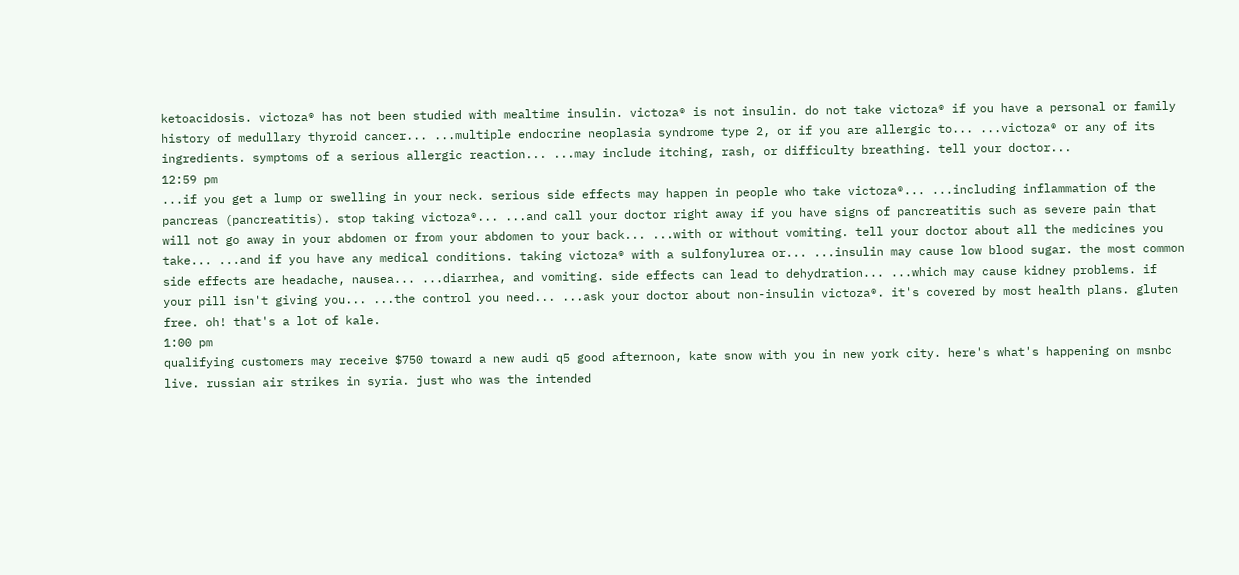ketoacidosis. victoza® has not been studied with mealtime insulin. victoza® is not insulin. do not take victoza® if you have a personal or family history of medullary thyroid cancer... ...multiple endocrine neoplasia syndrome type 2, or if you are allergic to... ...victoza® or any of its ingredients. symptoms of a serious allergic reaction... ...may include itching, rash, or difficulty breathing. tell your doctor...
12:59 pm
...if you get a lump or swelling in your neck. serious side effects may happen in people who take victoza®... ...including inflammation of the pancreas (pancreatitis). stop taking victoza®... ...and call your doctor right away if you have signs of pancreatitis such as severe pain that will not go away in your abdomen or from your abdomen to your back... ...with or without vomiting. tell your doctor about all the medicines you take... ...and if you have any medical conditions. taking victoza® with a sulfonylurea or... ...insulin may cause low blood sugar. the most common side effects are headache, nausea... ...diarrhea, and vomiting. side effects can lead to dehydration... ...which may cause kidney problems. if your pill isn't giving you... ...the control you need... ...ask your doctor about non-insulin victoza®. it's covered by most health plans. gluten free. oh! that's a lot of kale.
1:00 pm
qualifying customers may receive $750 toward a new audi q5 good afternoon, kate snow with you in new york city. here's what's happening on msnbc live. russian air strikes in syria. just who was the intended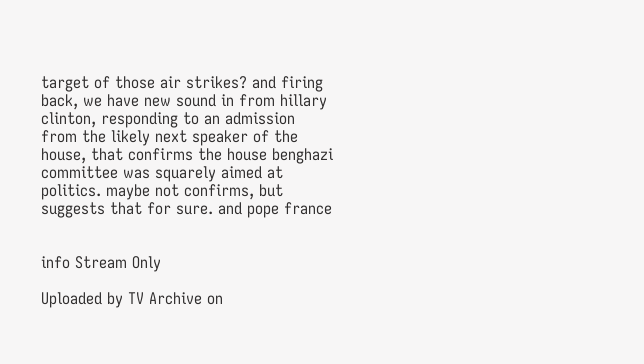target of those air strikes? and firing back, we have new sound in from hillary clinton, responding to an admission from the likely next speaker of the house, that confirms the house benghazi committee was squarely aimed at politics. maybe not confirms, but suggests that for sure. and pope france


info Stream Only

Uploaded by TV Archive on